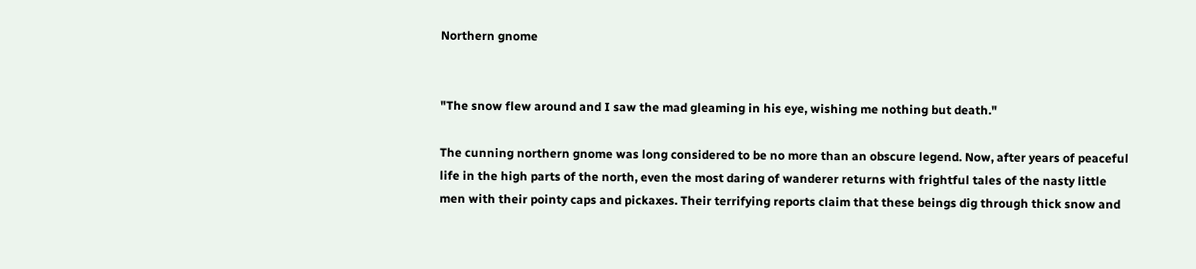Northern gnome


"The snow flew around and I saw the mad gleaming in his eye, wishing me nothing but death."

The cunning northern gnome was long considered to be no more than an obscure legend. Now, after years of peaceful life in the high parts of the north, even the most daring of wanderer returns with frightful tales of the nasty little men with their pointy caps and pickaxes. Their terrifying reports claim that these beings dig through thick snow and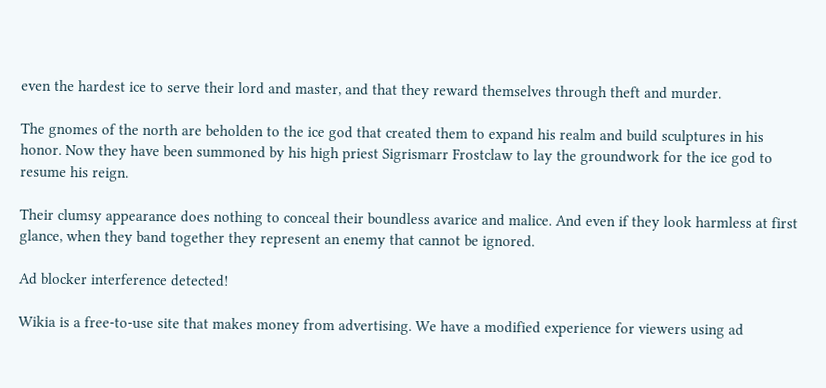even the hardest ice to serve their lord and master, and that they reward themselves through theft and murder.

The gnomes of the north are beholden to the ice god that created them to expand his realm and build sculptures in his honor. Now they have been summoned by his high priest Sigrismarr Frostclaw to lay the groundwork for the ice god to resume his reign.

Their clumsy appearance does nothing to conceal their boundless avarice and malice. And even if they look harmless at first glance, when they band together they represent an enemy that cannot be ignored.

Ad blocker interference detected!

Wikia is a free-to-use site that makes money from advertising. We have a modified experience for viewers using ad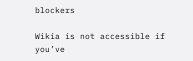blockers

Wikia is not accessible if you’ve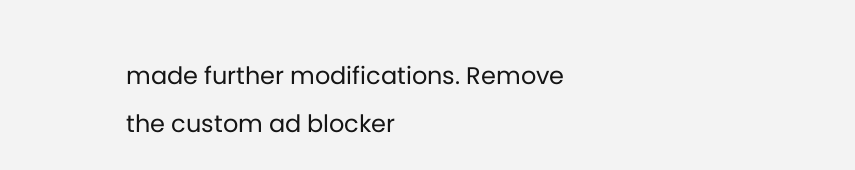made further modifications. Remove the custom ad blocker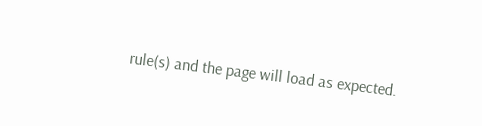rule(s) and the page will load as expected.